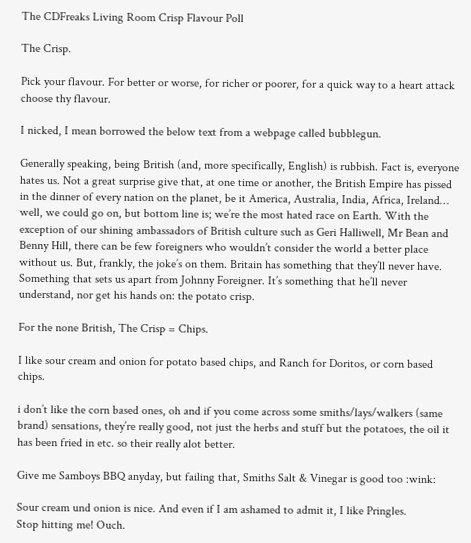The CDFreaks Living Room Crisp Flavour Poll

The Crisp.

Pick your flavour. For better or worse, for richer or poorer, for a quick way to a heart attack choose thy flavour.

I nicked, I mean borrowed the below text from a webpage called bubblegun.

Generally speaking, being British (and, more specifically, English) is rubbish. Fact is, everyone hates us. Not a great surprise give that, at one time or another, the British Empire has pissed in the dinner of every nation on the planet, be it America, Australia, India, Africa, Ireland… well, we could go on, but bottom line is; we’re the most hated race on Earth. With the exception of our shining ambassadors of British culture such as Geri Halliwell, Mr Bean and Benny Hill, there can be few foreigners who wouldn’t consider the world a better place without us. But, frankly, the joke’s on them. Britain has something that they’ll never have. Something that sets us apart from Johnny Foreigner. It’s something that he’ll never understand, nor get his hands on: the potato crisp.

For the none British, The Crisp = Chips.

I like sour cream and onion for potato based chips, and Ranch for Doritos, or corn based chips.

i don’t like the corn based ones, oh and if you come across some smiths/lays/walkers (same brand) sensations, they’re really good, not just the herbs and stuff but the potatoes, the oil it has been fried in etc. so their really alot better.

Give me Samboys BBQ anyday, but failing that, Smiths Salt & Vinegar is good too :wink:

Sour cream und onion is nice. And even if I am ashamed to admit it, I like Pringles.
Stop hitting me! Ouch.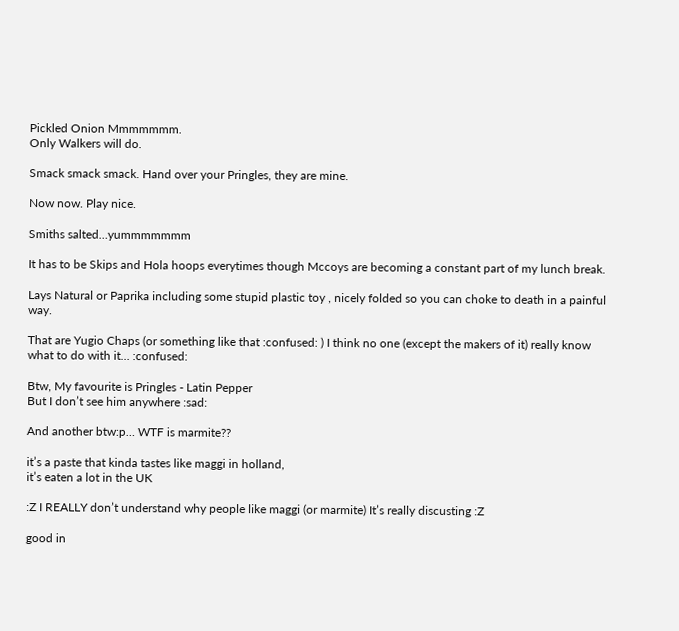Pickled Onion Mmmmmmm.
Only Walkers will do.

Smack smack smack. Hand over your Pringles, they are mine.

Now now. Play nice.

Smiths salted…yummmmmmm

It has to be Skips and Hola hoops everytimes though Mccoys are becoming a constant part of my lunch break.

Lays Natural or Paprika including some stupid plastic toy , nicely folded so you can choke to death in a painful way.

That are Yugio Chaps (or something like that :confused: ) I think no one (except the makers of it) really know what to do with it… :confused:

Btw, My favourite is Pringles - Latin Pepper
But I don’t see him anywhere :sad:

And another btw:p… WTF is marmite??

it’s a paste that kinda tastes like maggi in holland,
it’s eaten a lot in the UK

:Z I REALLY don’t understand why people like maggi (or marmite) It’s really discusting :Z

good in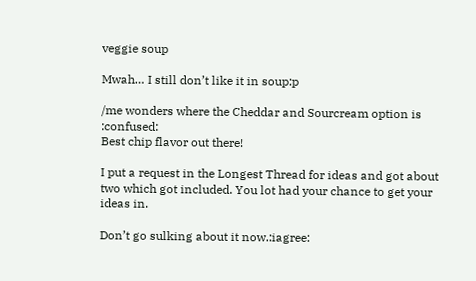veggie soup

Mwah… I still don’t like it in soup:p

/me wonders where the Cheddar and Sourcream option is :confused:
Best chip flavor out there!

I put a request in the Longest Thread for ideas and got about two which got included. You lot had your chance to get your ideas in.

Don’t go sulking about it now.:iagree: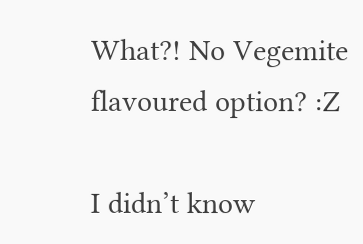What?! No Vegemite flavoured option? :Z

I didn’t know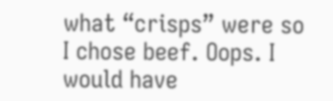what “crisps” were so I chose beef. Oops. I would have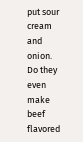put sour cream and onion. Do they even make beef flavored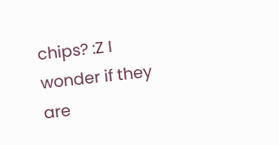chips? :Z I wonder if they are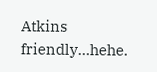Atkins friendly…hehe.